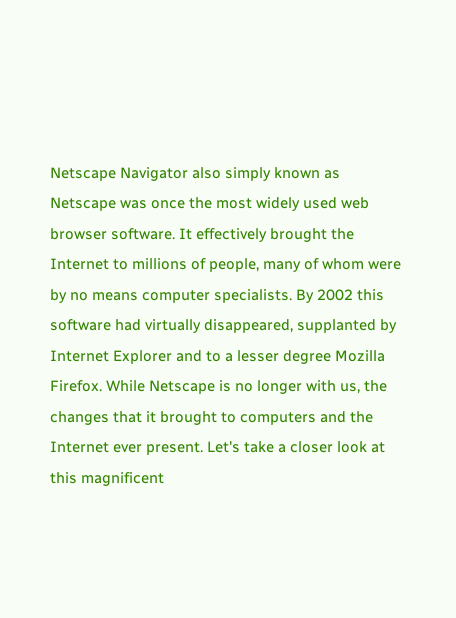Netscape Navigator also simply known as Netscape was once the most widely used web browser software. It effectively brought the Internet to millions of people, many of whom were by no means computer specialists. By 2002 this software had virtually disappeared, supplanted by Internet Explorer and to a lesser degree Mozilla Firefox. While Netscape is no longer with us, the changes that it brought to computers and the Internet ever present. Let's take a closer look at this magnificent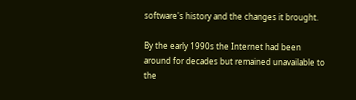software's history and the changes it brought.

By the early 1990s the Internet had been around for decades but remained unavailable to the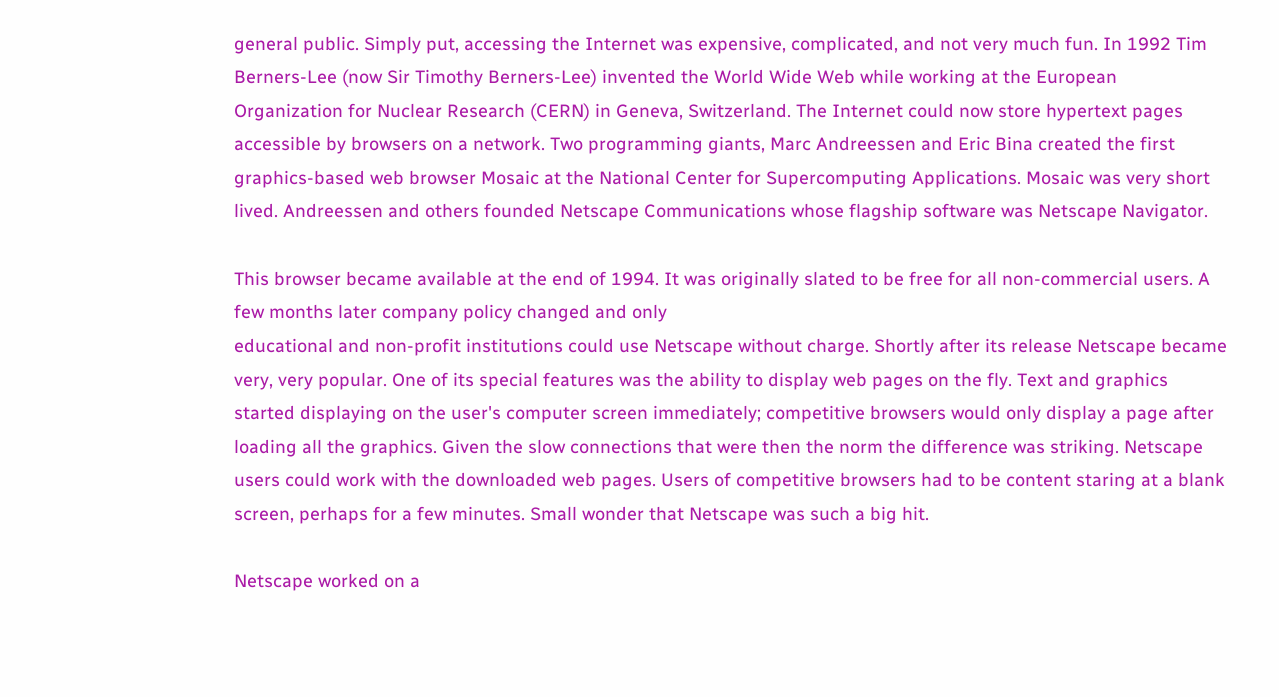general public. Simply put, accessing the Internet was expensive, complicated, and not very much fun. In 1992 Tim Berners-Lee (now Sir Timothy Berners-Lee) invented the World Wide Web while working at the European Organization for Nuclear Research (CERN) in Geneva, Switzerland. The Internet could now store hypertext pages accessible by browsers on a network. Two programming giants, Marc Andreessen and Eric Bina created the first graphics-based web browser Mosaic at the National Center for Supercomputing Applications. Mosaic was very short lived. Andreessen and others founded Netscape Communications whose flagship software was Netscape Navigator.

This browser became available at the end of 1994. It was originally slated to be free for all non-commercial users. A few months later company policy changed and only
educational and non-profit institutions could use Netscape without charge. Shortly after its release Netscape became very, very popular. One of its special features was the ability to display web pages on the fly. Text and graphics started displaying on the user's computer screen immediately; competitive browsers would only display a page after loading all the graphics. Given the slow connections that were then the norm the difference was striking. Netscape users could work with the downloaded web pages. Users of competitive browsers had to be content staring at a blank screen, perhaps for a few minutes. Small wonder that Netscape was such a big hit.

Netscape worked on a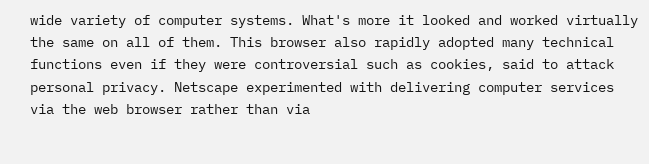wide variety of computer systems. What's more it looked and worked virtually the same on all of them. This browser also rapidly adopted many technical functions even if they were controversial such as cookies, said to attack personal privacy. Netscape experimented with delivering computer services via the web browser rather than via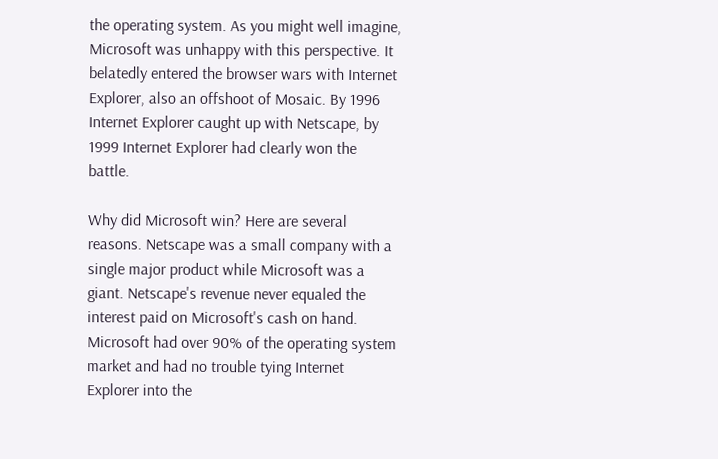the operating system. As you might well imagine, Microsoft was unhappy with this perspective. It belatedly entered the browser wars with Internet Explorer, also an offshoot of Mosaic. By 1996 Internet Explorer caught up with Netscape, by 1999 Internet Explorer had clearly won the battle.

Why did Microsoft win? Here are several reasons. Netscape was a small company with a single major product while Microsoft was a giant. Netscape's revenue never equaled the interest paid on Microsoft's cash on hand. Microsoft had over 90% of the operating system market and had no trouble tying Internet Explorer into the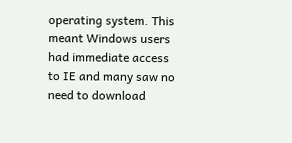operating system. This meant Windows users had immediate access to IE and many saw no need to download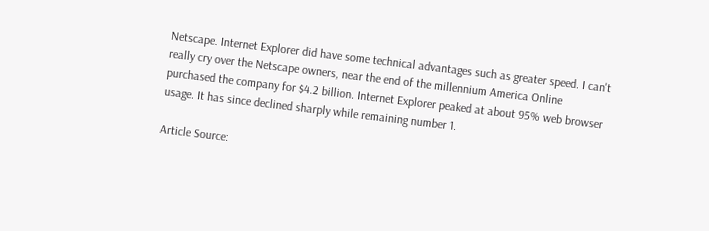Netscape. Internet Explorer did have some technical advantages such as greater speed. I can't really cry over the Netscape owners, near the end of the millennium America Online purchased the company for $4.2 billion. Internet Explorer peaked at about 95% web browser usage. It has since declined sharply while remaining number 1.

Article Source: